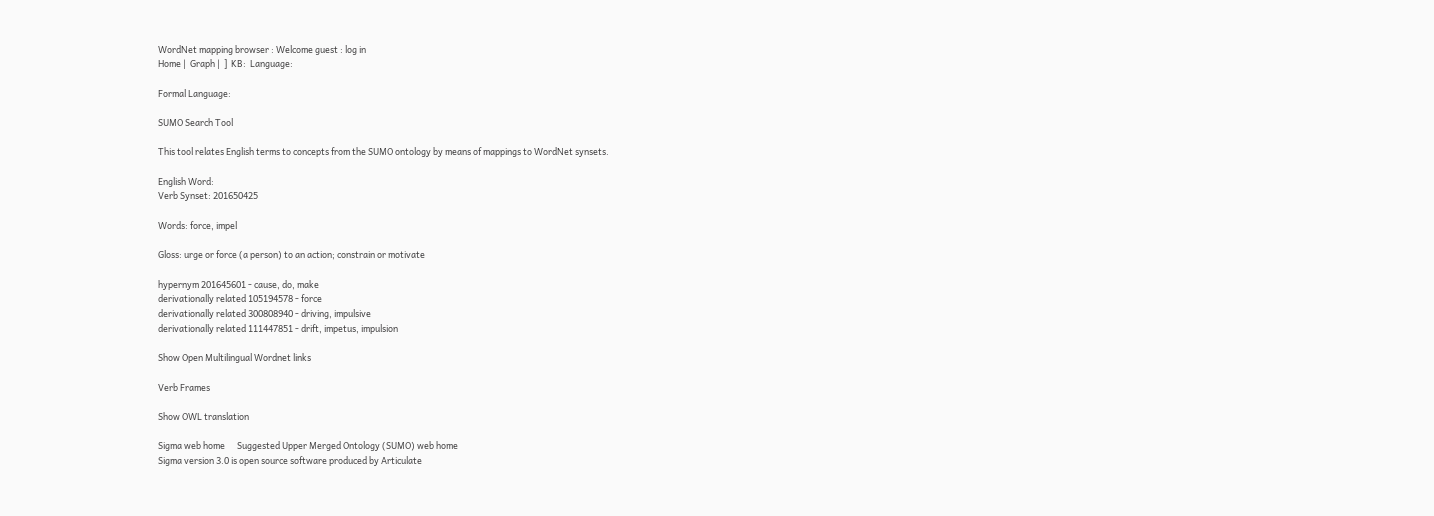WordNet mapping browser : Welcome guest : log in
Home |  Graph |  ]  KB:  Language:

Formal Language:

SUMO Search Tool

This tool relates English terms to concepts from the SUMO ontology by means of mappings to WordNet synsets.

English Word:
Verb Synset: 201650425

Words: force, impel

Gloss: urge or force (a person) to an action; constrain or motivate

hypernym 201645601 - cause, do, make
derivationally related 105194578 - force
derivationally related 300808940 - driving, impulsive
derivationally related 111447851 - drift, impetus, impulsion

Show Open Multilingual Wordnet links

Verb Frames

Show OWL translation

Sigma web home      Suggested Upper Merged Ontology (SUMO) web home
Sigma version 3.0 is open source software produced by Articulate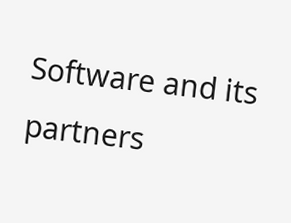Software and its partners